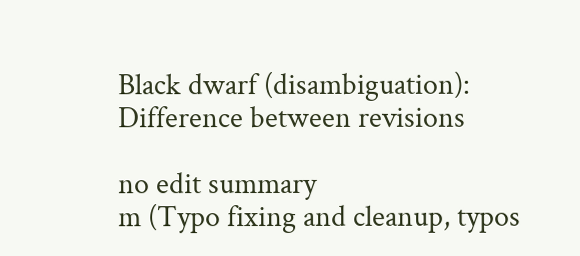Black dwarf (disambiguation): Difference between revisions

no edit summary
m (Typo fixing and cleanup, typos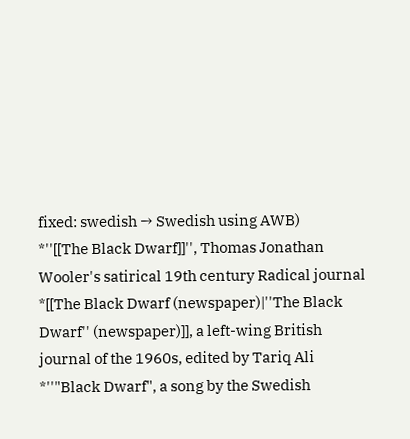fixed: swedish → Swedish using AWB)
*''[[The Black Dwarf]]'', Thomas Jonathan Wooler's satirical 19th century Radical journal
*[[The Black Dwarf (newspaper)|''The Black Dwarf'' (newspaper)]], a left-wing British journal of the 1960s, edited by Tariq Ali
*''"Black Dwarf", a song by the Swedish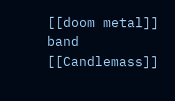[[doom metal]] band [[Candlemass]]